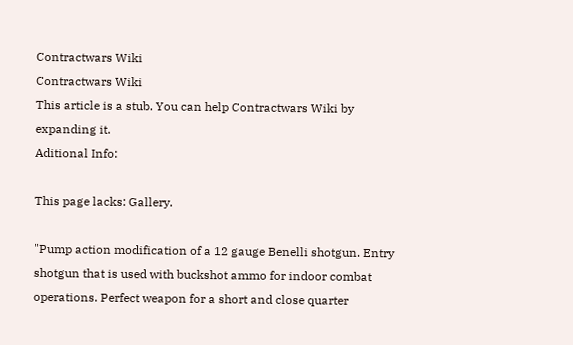Contractwars Wiki
Contractwars Wiki
This article is a stub. You can help Contractwars Wiki by expanding it.
Aditional Info:

This page lacks: Gallery.

"Pump action modification of a 12 gauge Benelli shotgun. Entry shotgun that is used with buckshot ammo for indoor combat operations. Perfect weapon for a short and close quarter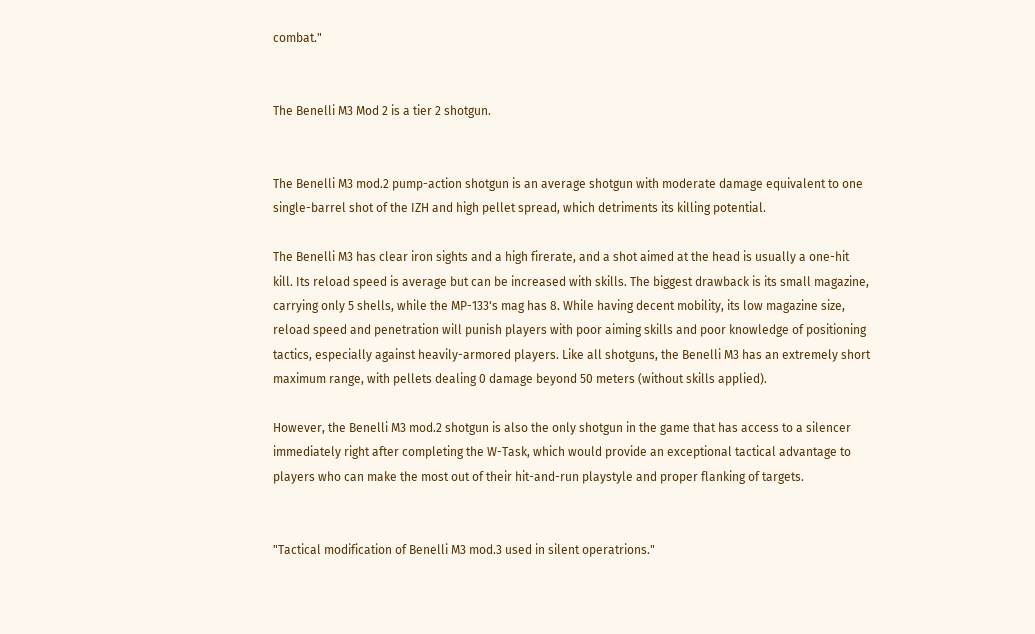combat."


The Benelli M3 Mod 2 is a tier 2 shotgun.


The Benelli M3 mod.2 pump-action shotgun is an average shotgun with moderate damage equivalent to one single-barrel shot of the IZH and high pellet spread, which detriments its killing potential.

The Benelli M3 has clear iron sights and a high firerate, and a shot aimed at the head is usually a one-hit kill. Its reload speed is average but can be increased with skills. The biggest drawback is its small magazine, carrying only 5 shells, while the MP-133's mag has 8. While having decent mobility, its low magazine size, reload speed and penetration will punish players with poor aiming skills and poor knowledge of positioning tactics, especially against heavily-armored players. Like all shotguns, the Benelli M3 has an extremely short maximum range, with pellets dealing 0 damage beyond 50 meters (without skills applied).

However, the Benelli M3 mod.2 shotgun is also the only shotgun in the game that has access to a silencer immediately right after completing the W-Task, which would provide an exceptional tactical advantage to players who can make the most out of their hit-and-run playstyle and proper flanking of targets.


"Tactical modification of Benelli M3 mod.3 used in silent operatrions."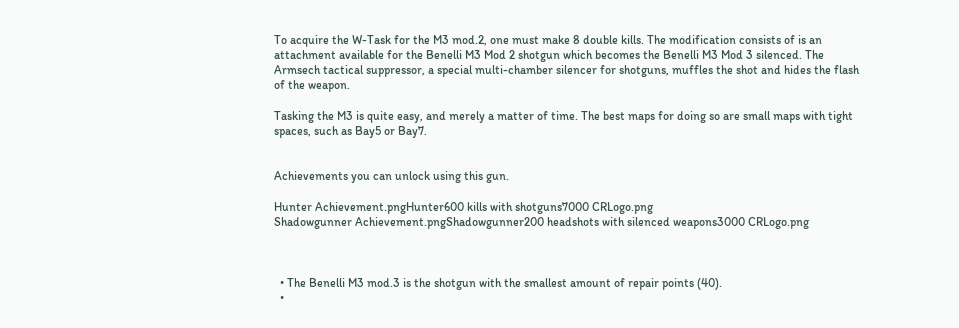To acquire the W-Task for the M3 mod.2, one must make 8 double kills. The modification consists of is an attachment available for the Benelli M3 Mod 2 shotgun which becomes the Benelli M3 Mod 3 silenced. The Armsech tactical suppressor, a special multi-chamber silencer for shotguns, muffles the shot and hides the flash of the weapon.

Tasking the M3 is quite easy, and merely a matter of time. The best maps for doing so are small maps with tight spaces, such as Bay5 or Bay7.


Achievements you can unlock using this gun.

Hunter Achievement.pngHunter600 kills with shotguns7000 CRLogo.png
Shadowgunner Achievement.pngShadowgunner200 headshots with silenced weapons3000 CRLogo.png



  • The Benelli M3 mod.3 is the shotgun with the smallest amount of repair points (40).
  •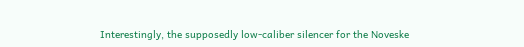Interestingly, the supposedly low-caliber silencer for the Noveske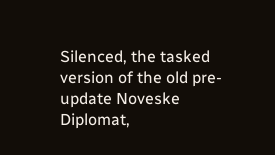Silenced, the tasked version of the old pre-update Noveske Diplomat,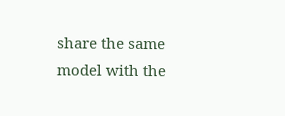share the same model with the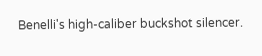Benelli's high-caliber buckshot silencer.